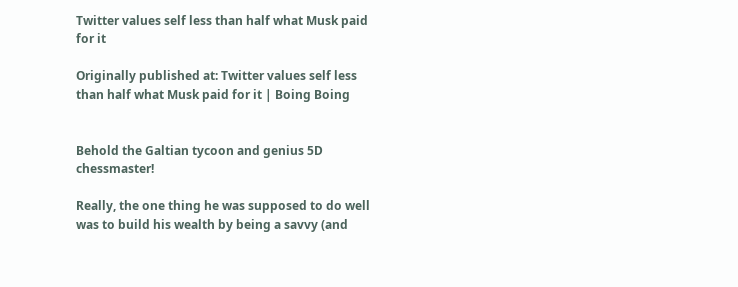Twitter values self less than half what Musk paid for it

Originally published at: Twitter values self less than half what Musk paid for it | Boing Boing


Behold the Galtian tycoon and genius 5D chessmaster!

Really, the one thing he was supposed to do well was to build his wealth by being a savvy (and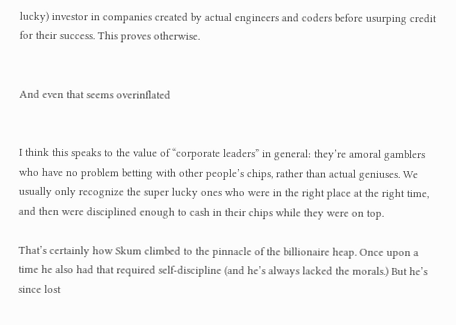lucky) investor in companies created by actual engineers and coders before usurping credit for their success. This proves otherwise.


And even that seems overinflated


I think this speaks to the value of “corporate leaders” in general: they’re amoral gamblers who have no problem betting with other people’s chips, rather than actual geniuses. We usually only recognize the super lucky ones who were in the right place at the right time, and then were disciplined enough to cash in their chips while they were on top.

That’s certainly how Skum climbed to the pinnacle of the billionaire heap. Once upon a time he also had that required self-discipline (and he’s always lacked the morals.) But he’s since lost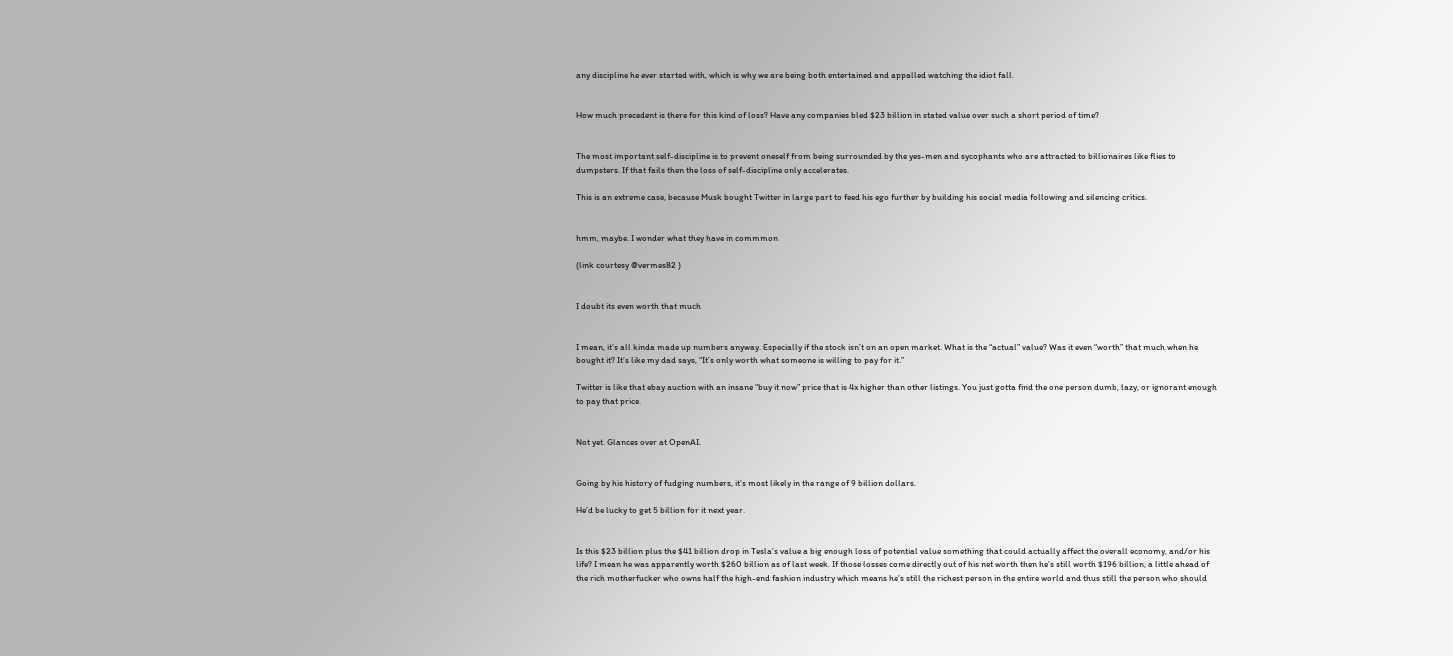any discipline he ever started with, which is why we are being both entertained and appalled watching the idiot fall.


How much precedent is there for this kind of loss? Have any companies bled $23 billion in stated value over such a short period of time?


The most important self-discipline is to prevent oneself from being surrounded by the yes-men and sycophants who are attracted to billionaires like flies to dumpsters. If that fails then the loss of self-discipline only accelerates.

This is an extreme case, because Musk bought Twitter in large part to feed his ego further by building his social media following and silencing critics.


hmm, maybe. I wonder what they have in commmon

(link courtesy @vermes82 )


I doubt its even worth that much


I mean, it’s all kinda made up numbers anyway. Especially if the stock isn’t on an open market. What is the “actual” value? Was it even “worth” that much when he bought it? It’s like my dad says, “It’s only worth what someone is willing to pay for it.”

Twitter is like that ebay auction with an insane “buy it now” price that is 4x higher than other listings. You just gotta find the one person dumb, lazy, or ignorant enough to pay that price.


Not yet. Glances over at OpenAI.


Going by his history of fudging numbers, it’s most likely in the range of 9 billion dollars.

He’d be lucky to get 5 billion for it next year.


Is this $23 billion plus the $41 billion drop in Tesla’s value a big enough loss of potential value something that could actually affect the overall economy, and/or his life? I mean he was apparently worth $260 billion as of last week. If those losses come directly out of his net worth then he’s still worth $196 billion, a little ahead of the rich motherfucker who owns half the high-end fashion industry which means he’s still the richest person in the entire world and thus still the person who should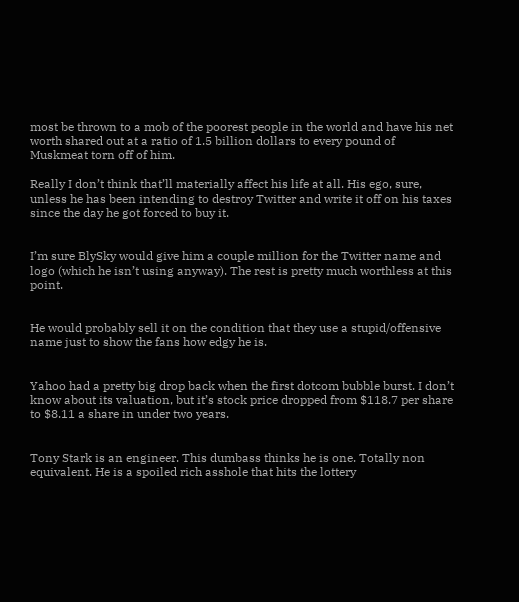most be thrown to a mob of the poorest people in the world and have his net worth shared out at a ratio of 1.5 billion dollars to every pound of Muskmeat torn off of him.

Really I don’t think that’ll materially affect his life at all. His ego, sure, unless he has been intending to destroy Twitter and write it off on his taxes since the day he got forced to buy it.


I’m sure BlySky would give him a couple million for the Twitter name and logo (which he isn’t using anyway). The rest is pretty much worthless at this point.


He would probably sell it on the condition that they use a stupid/offensive name just to show the fans how edgy he is.


Yahoo had a pretty big drop back when the first dotcom bubble burst. I don’t know about its valuation, but it’s stock price dropped from $118.7 per share to $8.11 a share in under two years.


Tony Stark is an engineer. This dumbass thinks he is one. Totally non equivalent. He is a spoiled rich asshole that hits the lottery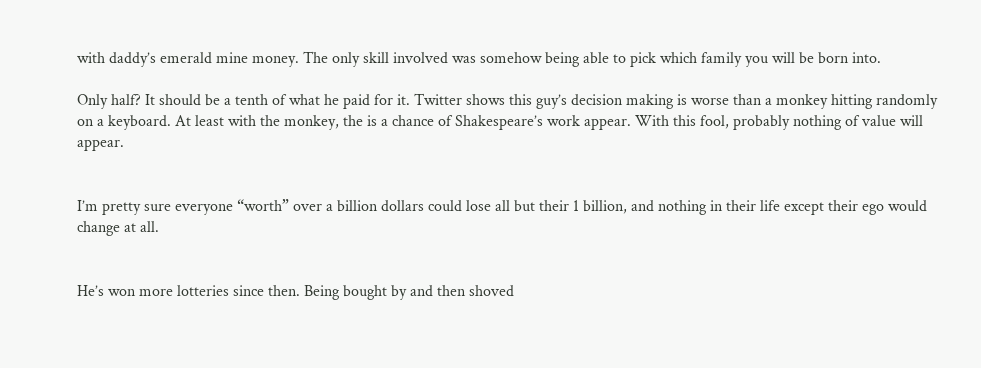with daddy’s emerald mine money. The only skill involved was somehow being able to pick which family you will be born into.

Only half? It should be a tenth of what he paid for it. Twitter shows this guy’s decision making is worse than a monkey hitting randomly on a keyboard. At least with the monkey, the is a chance of Shakespeare’s work appear. With this fool, probably nothing of value will appear.


I’m pretty sure everyone “worth” over a billion dollars could lose all but their 1 billion, and nothing in their life except their ego would change at all.


He’s won more lotteries since then. Being bought by and then shoved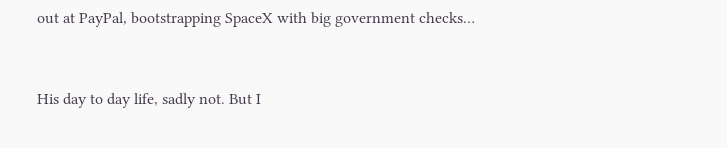out at PayPal, bootstrapping SpaceX with big government checks…


His day to day life, sadly not. But I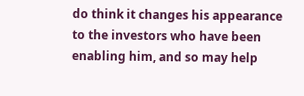do think it changes his appearance to the investors who have been enabling him, and so may help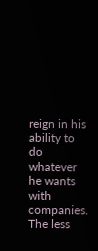reign in his ability to do whatever he wants with companies. The less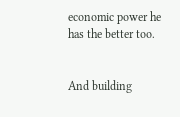economic power he has the better too.


And building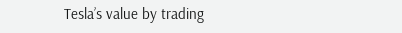Tesla’s value by trading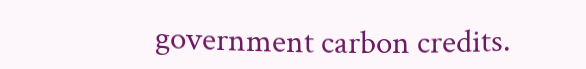government carbon credits.